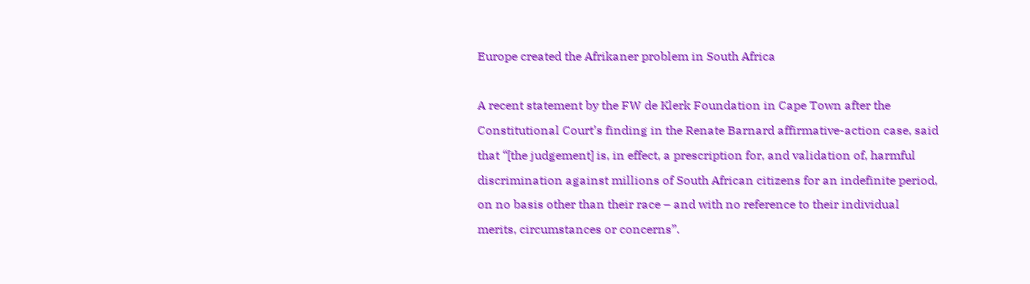Europe created the Afrikaner problem in South Africa

A recent statement by the FW de Klerk Foundation in Cape Town after the Constitutional Court’s finding in the Renate Barnard affirmative-action case, said that “[the judgement] is, in effect, a prescription for, and validation of, harmful discrimination against millions of South African citizens for an indefinite period, on no basis other than their race – and with no reference to their individual merits, circumstances or concerns”.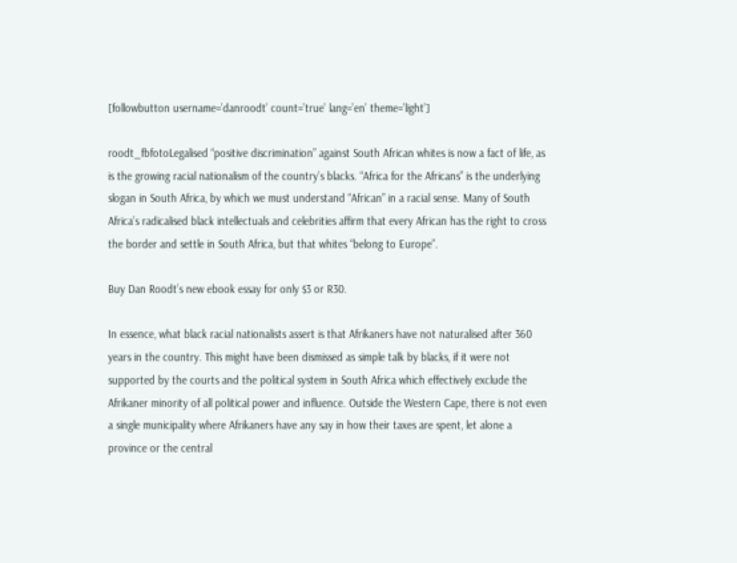[followbutton username=’danroodt’ count=’true’ lang=’en’ theme=’light’]

roodt_fbfotoLegalised “positive discrimination” against South African whites is now a fact of life, as is the growing racial nationalism of the country’s blacks. “Africa for the Africans” is the underlying slogan in South Africa, by which we must understand “African” in a racial sense. Many of South Africa’s radicalised black intellectuals and celebrities affirm that every African has the right to cross the border and settle in South Africa, but that whites “belong to Europe”.

Buy Dan Roodt’s new ebook essay for only $3 or R30.

In essence, what black racial nationalists assert is that Afrikaners have not naturalised after 360 years in the country. This might have been dismissed as simple talk by blacks, if it were not supported by the courts and the political system in South Africa which effectively exclude the Afrikaner minority of all political power and influence. Outside the Western Cape, there is not even a single municipality where Afrikaners have any say in how their taxes are spent, let alone a province or the central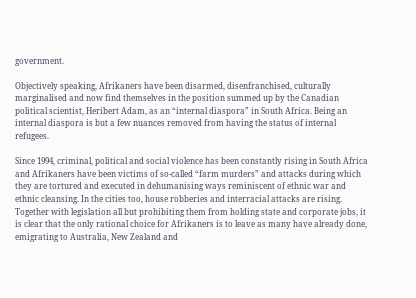government.

Objectively speaking, Afrikaners have been disarmed, disenfranchised, culturally marginalised and now find themselves in the position summed up by the Canadian political scientist, Heribert Adam, as an “internal diaspora” in South Africa. Being an internal diaspora is but a few nuances removed from having the status of internal refugees.

Since 1994, criminal, political and social violence has been constantly rising in South Africa and Afrikaners have been victims of so-called “farm murders” and attacks during which they are tortured and executed in dehumanising ways reminiscent of ethnic war and ethnic cleansing. In the cities too, house robberies and interracial attacks are rising. Together with legislation all but prohibiting them from holding state and corporate jobs, it is clear that the only rational choice for Afrikaners is to leave as many have already done, emigrating to Australia, New Zealand and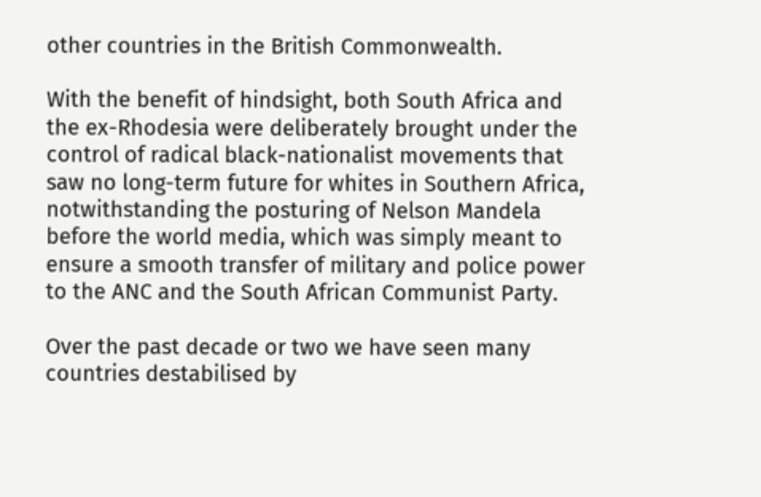other countries in the British Commonwealth.

With the benefit of hindsight, both South Africa and the ex-Rhodesia were deliberately brought under the control of radical black-nationalist movements that saw no long-term future for whites in Southern Africa, notwithstanding the posturing of Nelson Mandela before the world media, which was simply meant to ensure a smooth transfer of military and police power to the ANC and the South African Communist Party.

Over the past decade or two we have seen many countries destabilised by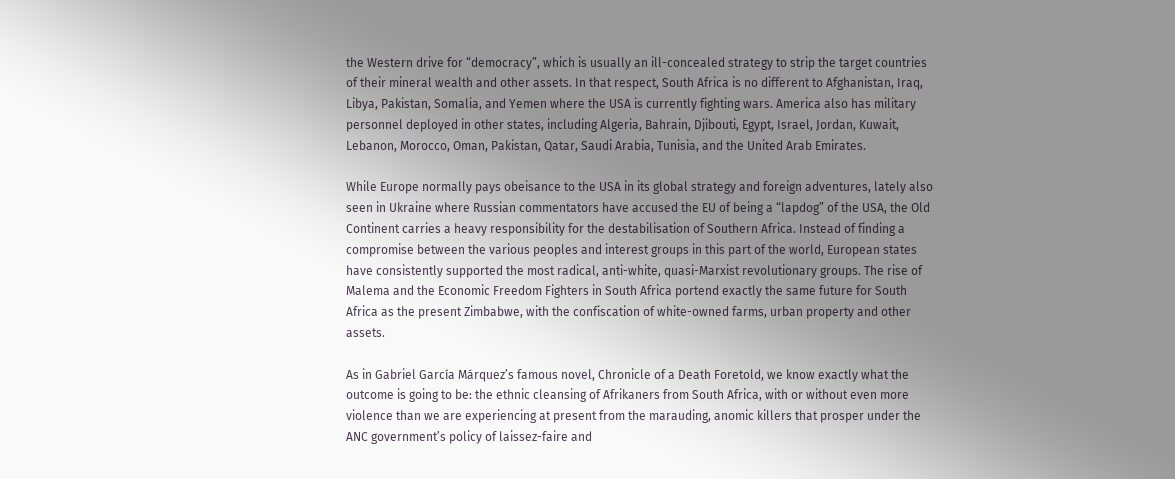the Western drive for “democracy”, which is usually an ill-concealed strategy to strip the target countries of their mineral wealth and other assets. In that respect, South Africa is no different to Afghanistan, Iraq, Libya, Pakistan, Somalia, and Yemen where the USA is currently fighting wars. America also has military personnel deployed in other states, including Algeria, Bahrain, Djibouti, Egypt, Israel, Jordan, Kuwait, Lebanon, Morocco, Oman, Pakistan, Qatar, Saudi Arabia, Tunisia, and the United Arab Emirates.

While Europe normally pays obeisance to the USA in its global strategy and foreign adventures, lately also seen in Ukraine where Russian commentators have accused the EU of being a “lapdog” of the USA, the Old Continent carries a heavy responsibility for the destabilisation of Southern Africa. Instead of finding a compromise between the various peoples and interest groups in this part of the world, European states have consistently supported the most radical, anti-white, quasi-Marxist revolutionary groups. The rise of Malema and the Economic Freedom Fighters in South Africa portend exactly the same future for South Africa as the present Zimbabwe, with the confiscation of white-owned farms, urban property and other assets.

As in Gabriel García Márquez’s famous novel, Chronicle of a Death Foretold, we know exactly what the outcome is going to be: the ethnic cleansing of Afrikaners from South Africa, with or without even more violence than we are experiencing at present from the marauding, anomic killers that prosper under the ANC government’s policy of laissez-faire and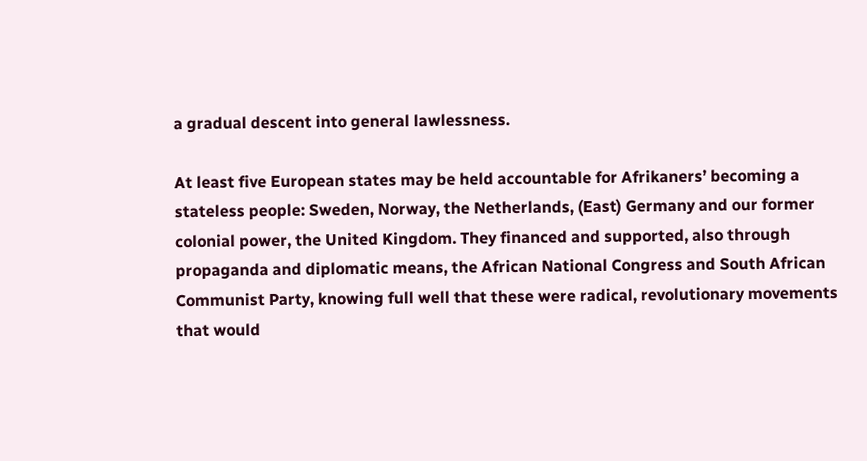a gradual descent into general lawlessness.

At least five European states may be held accountable for Afrikaners’ becoming a stateless people: Sweden, Norway, the Netherlands, (East) Germany and our former colonial power, the United Kingdom. They financed and supported, also through propaganda and diplomatic means, the African National Congress and South African Communist Party, knowing full well that these were radical, revolutionary movements that would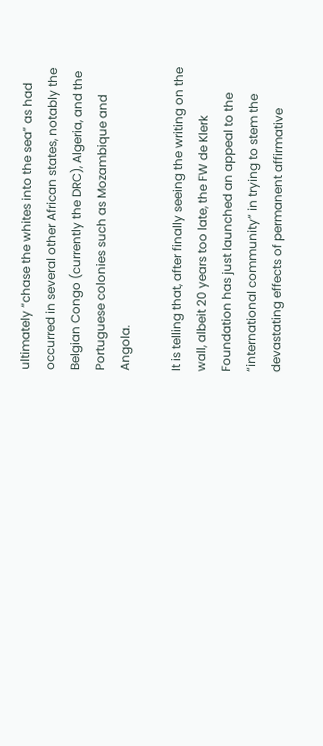ultimately “chase the whites into the sea” as had occurred in several other African states, notably the Belgian Congo (currently the DRC), Algeria, and the Portuguese colonies such as Mozambique and Angola.

It is telling that, after finally seeing the writing on the wall, albeit 20 years too late, the FW de Klerk Foundation has just launched an appeal to the “international community” in trying to stem the devastating effects of permanent affirmative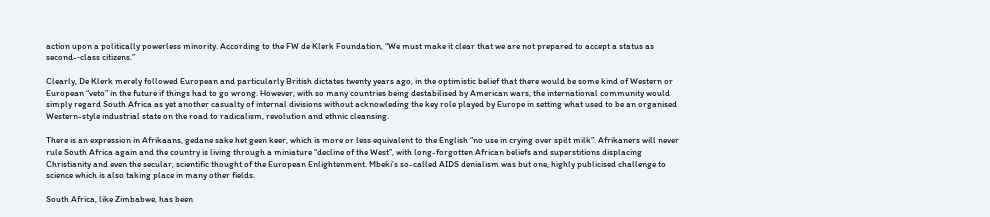action upon a politically powerless minority. According to the FW de Klerk Foundation, “We must make it clear that we are not prepared to accept a status as second-‐class citizens.”

Clearly, De Klerk merely followed European and particularly British dictates twenty years ago, in the optimistic belief that there would be some kind of Western or European “veto” in the future if things had to go wrong. However, with so many countries being destabilised by American wars, the international community would simply regard South Africa as yet another casualty of internal divisions without acknowleding the key role played by Europe in setting what used to be an organised Western-style industrial state on the road to radicalism, revolution and ethnic cleansing.

There is an expression in Afrikaans, gedane sake het geen keer, which is more or less equivalent to the English “no use in crying over spilt milk”. Afrikaners will never rule South Africa again and the country is living through a miniature “decline of the West”, with long-forgotten African beliefs and superstitions displacing Christianity and even the secular, scientific thought of the European Enlightenment. Mbeki’s so-called AIDS denialism was but one, highly publicised challenge to science which is also taking place in many other fields.

South Africa, like Zimbabwe, has been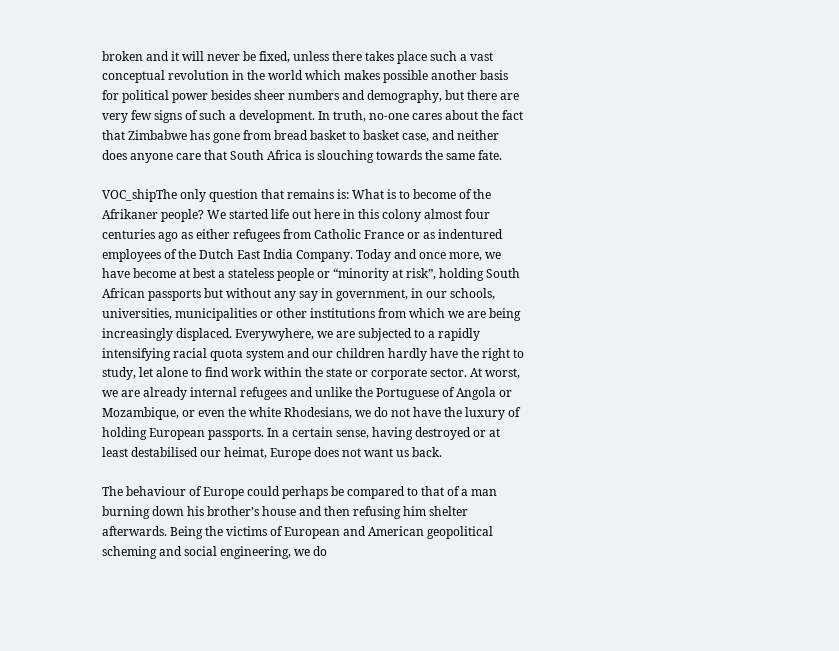broken and it will never be fixed, unless there takes place such a vast conceptual revolution in the world which makes possible another basis for political power besides sheer numbers and demography, but there are very few signs of such a development. In truth, no-one cares about the fact that Zimbabwe has gone from bread basket to basket case, and neither does anyone care that South Africa is slouching towards the same fate.

VOC_shipThe only question that remains is: What is to become of the Afrikaner people? We started life out here in this colony almost four centuries ago as either refugees from Catholic France or as indentured employees of the Dutch East India Company. Today and once more, we have become at best a stateless people or “minority at risk”, holding South African passports but without any say in government, in our schools, universities, municipalities or other institutions from which we are being increasingly displaced. Everywyhere, we are subjected to a rapidly intensifying racial quota system and our children hardly have the right to study, let alone to find work within the state or corporate sector. At worst, we are already internal refugees and unlike the Portuguese of Angola or Mozambique, or even the white Rhodesians, we do not have the luxury of holding European passports. In a certain sense, having destroyed or at least destabilised our heimat, Europe does not want us back.

The behaviour of Europe could perhaps be compared to that of a man burning down his brother’s house and then refusing him shelter afterwards. Being the victims of European and American geopolitical scheming and social engineering, we do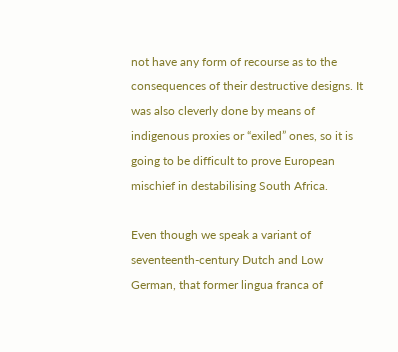not have any form of recourse as to the consequences of their destructive designs. It was also cleverly done by means of indigenous proxies or “exiled” ones, so it is going to be difficult to prove European mischief in destabilising South Africa.

Even though we speak a variant of seventeenth-century Dutch and Low German, that former lingua franca of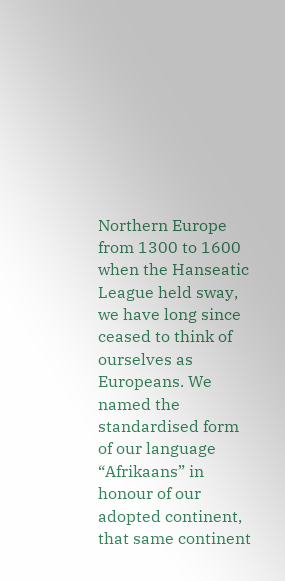Northern Europe from 1300 to 1600 when the Hanseatic League held sway, we have long since ceased to think of ourselves as Europeans. We named the standardised form of our language “Afrikaans” in honour of our adopted continent, that same continent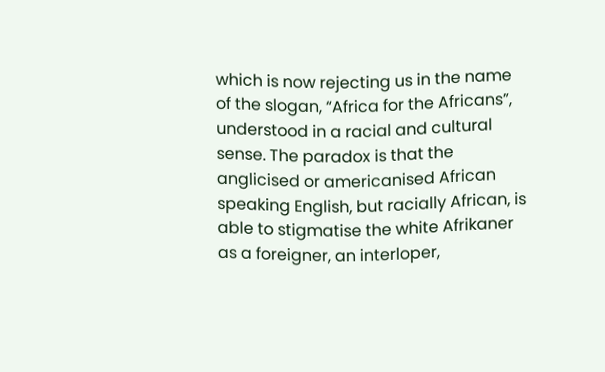which is now rejecting us in the name of the slogan, “Africa for the Africans”, understood in a racial and cultural sense. The paradox is that the anglicised or americanised African speaking English, but racially African, is able to stigmatise the white Afrikaner as a foreigner, an interloper,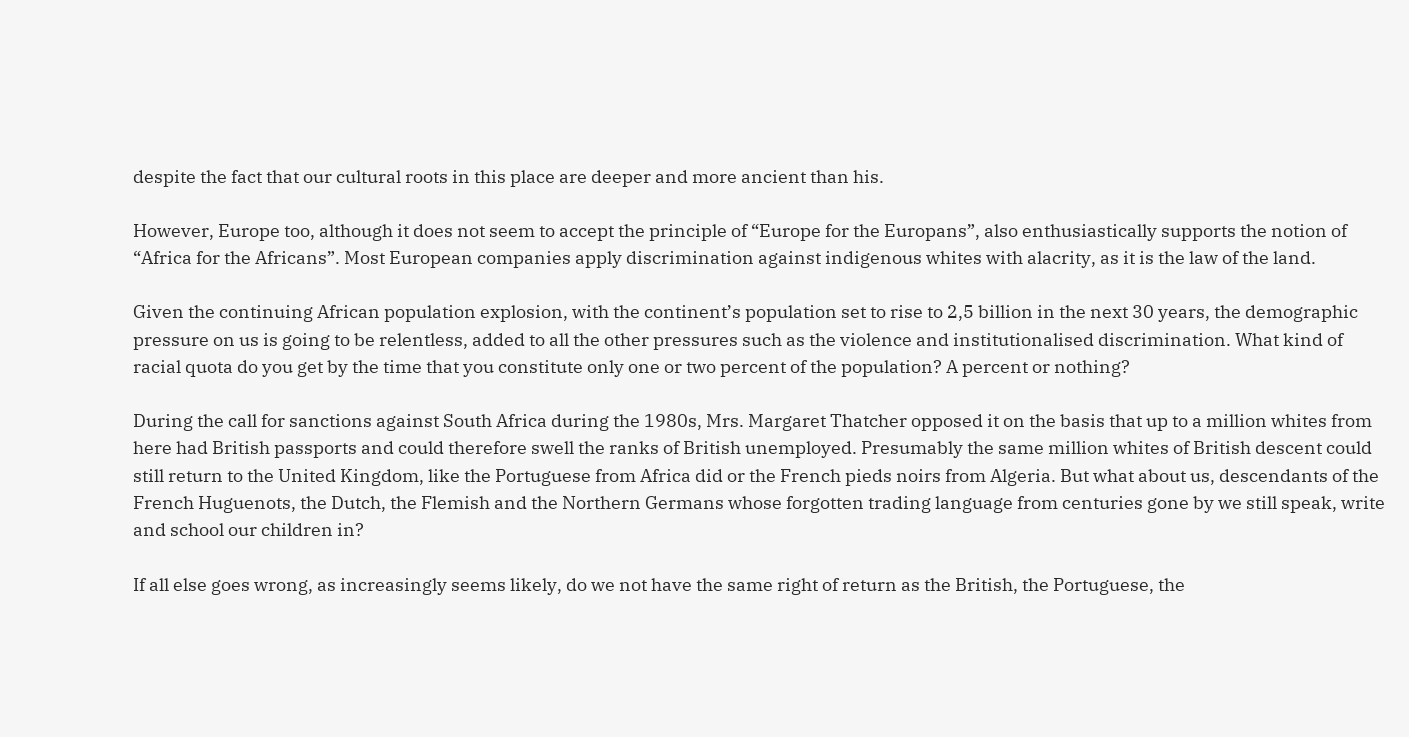despite the fact that our cultural roots in this place are deeper and more ancient than his.

However, Europe too, although it does not seem to accept the principle of “Europe for the Europans”, also enthusiastically supports the notion of “Africa for the Africans”. Most European companies apply discrimination against indigenous whites with alacrity, as it is the law of the land.

Given the continuing African population explosion, with the continent’s population set to rise to 2,5 billion in the next 30 years, the demographic pressure on us is going to be relentless, added to all the other pressures such as the violence and institutionalised discrimination. What kind of racial quota do you get by the time that you constitute only one or two percent of the population? A percent or nothing?

During the call for sanctions against South Africa during the 1980s, Mrs. Margaret Thatcher opposed it on the basis that up to a million whites from here had British passports and could therefore swell the ranks of British unemployed. Presumably the same million whites of British descent could still return to the United Kingdom, like the Portuguese from Africa did or the French pieds noirs from Algeria. But what about us, descendants of the French Huguenots, the Dutch, the Flemish and the Northern Germans whose forgotten trading language from centuries gone by we still speak, write and school our children in?

If all else goes wrong, as increasingly seems likely, do we not have the same right of return as the British, the Portuguese, the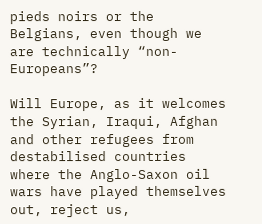pieds noirs or the Belgians, even though we are technically “non-Europeans”?

Will Europe, as it welcomes the Syrian, Iraqui, Afghan and other refugees from destabilised countries where the Anglo-Saxon oil wars have played themselves out, reject us,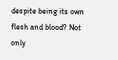despite being its own flesh and blood? Not only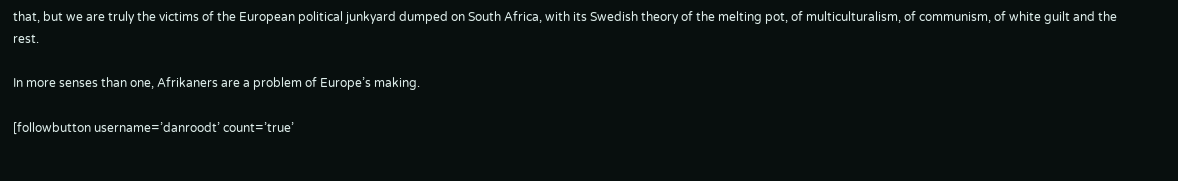that, but we are truly the victims of the European political junkyard dumped on South Africa, with its Swedish theory of the melting pot, of multiculturalism, of communism, of white guilt and the rest.

In more senses than one, Afrikaners are a problem of Europe’s making.

[followbutton username=’danroodt’ count=’true’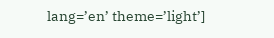lang=’en’ theme=’light’]